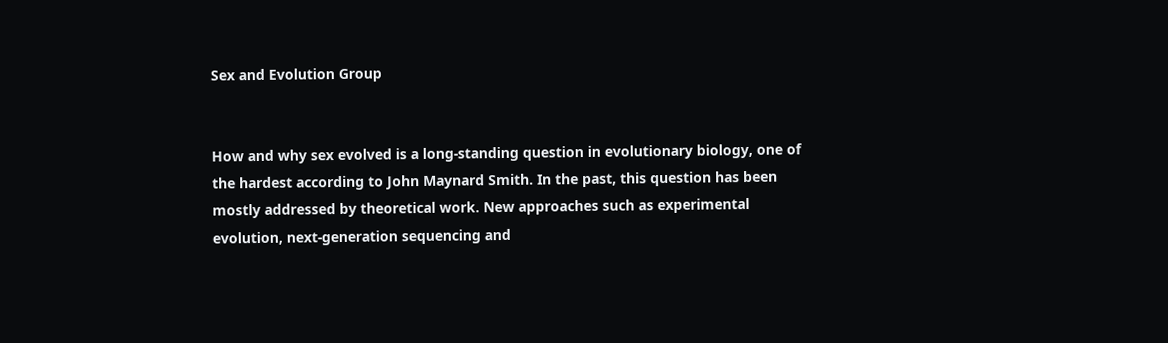Sex and Evolution Group


How and why sex evolved is a long-standing question in evolutionary biology, one of the hardest according to John Maynard Smith. In the past, this question has been mostly addressed by theoretical work. New approaches such as experimental evolution, next-generation sequencing and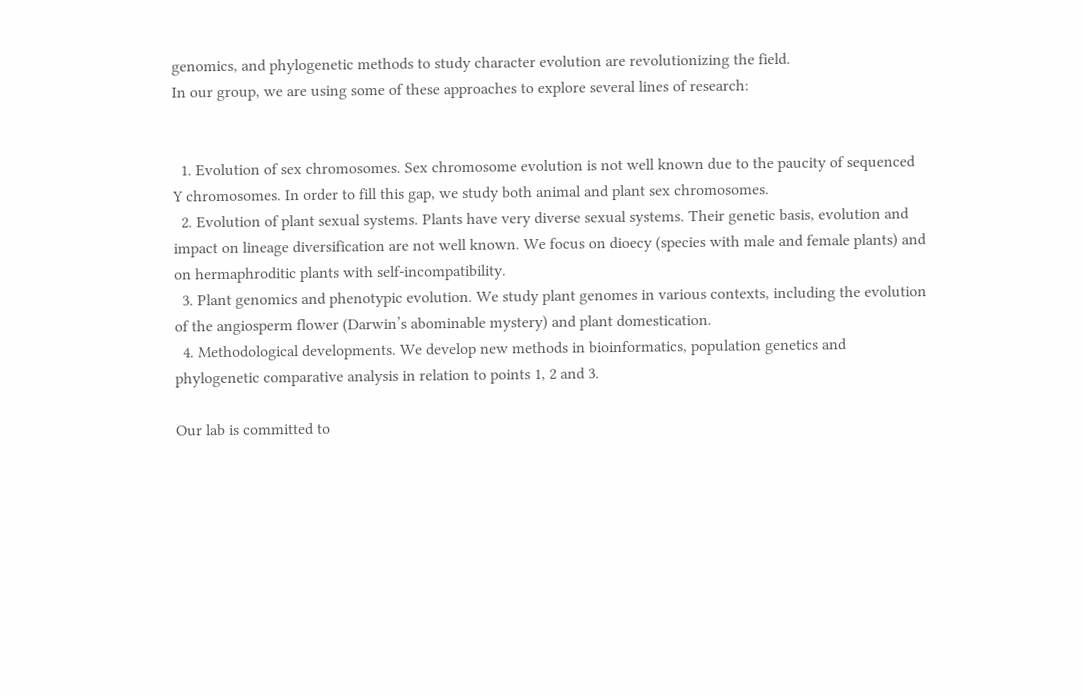genomics, and phylogenetic methods to study character evolution are revolutionizing the field.
In our group, we are using some of these approaches to explore several lines of research:


  1. Evolution of sex chromosomes. Sex chromosome evolution is not well known due to the paucity of sequenced Y chromosomes. In order to fill this gap, we study both animal and plant sex chromosomes.
  2. Evolution of plant sexual systems. Plants have very diverse sexual systems. Their genetic basis, evolution and impact on lineage diversification are not well known. We focus on dioecy (species with male and female plants) and on hermaphroditic plants with self-incompatibility.
  3. Plant genomics and phenotypic evolution. We study plant genomes in various contexts, including the evolution of the angiosperm flower (Darwin’s abominable mystery) and plant domestication.
  4. Methodological developments. We develop new methods in bioinformatics, population genetics and phylogenetic comparative analysis in relation to points 1, 2 and 3.

Our lab is committed to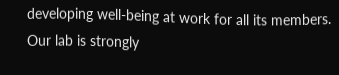developing well-being at work for all its members. Our lab is strongly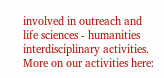involved in outreach and life sciences - humanities interdisciplinary activities.
More on our activities here: